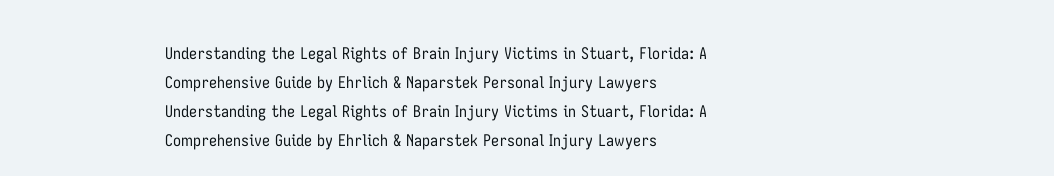Understanding the Legal Rights of Brain Injury Victims in Stuart, Florida: A Comprehensive Guide by Ehrlich & Naparstek Personal Injury Lawyers
Understanding the Legal Rights of Brain Injury Victims in Stuart, Florida: A Comprehensive Guide by Ehrlich & Naparstek Personal Injury Lawyers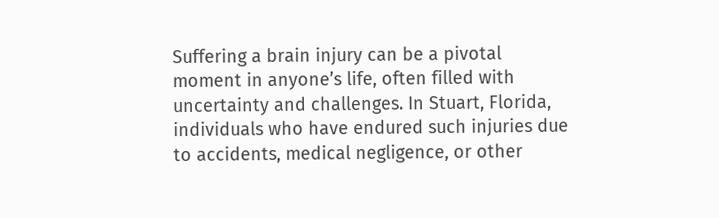Suffering a brain injury can be a pivotal moment in anyone’s life, often filled with uncertainty and challenges. In Stuart, Florida, individuals who have endured such injuries due to accidents, medical negligence, or other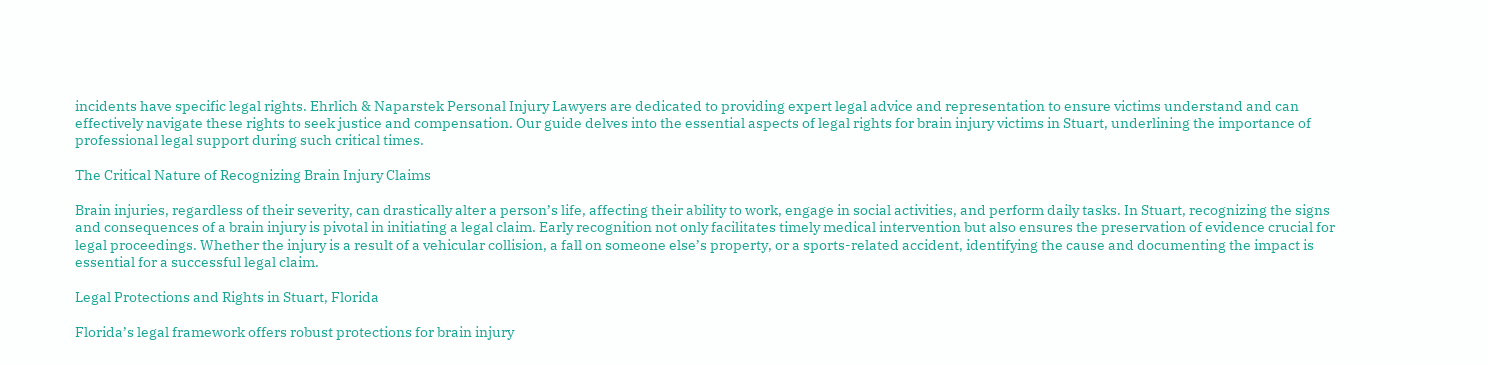incidents have specific legal rights. Ehrlich & Naparstek Personal Injury Lawyers are dedicated to providing expert legal advice and representation to ensure victims understand and can effectively navigate these rights to seek justice and compensation. Our guide delves into the essential aspects of legal rights for brain injury victims in Stuart, underlining the importance of professional legal support during such critical times.

The Critical Nature of Recognizing Brain Injury Claims

Brain injuries, regardless of their severity, can drastically alter a person’s life, affecting their ability to work, engage in social activities, and perform daily tasks. In Stuart, recognizing the signs and consequences of a brain injury is pivotal in initiating a legal claim. Early recognition not only facilitates timely medical intervention but also ensures the preservation of evidence crucial for legal proceedings. Whether the injury is a result of a vehicular collision, a fall on someone else’s property, or a sports-related accident, identifying the cause and documenting the impact is essential for a successful legal claim.

Legal Protections and Rights in Stuart, Florida

Florida’s legal framework offers robust protections for brain injury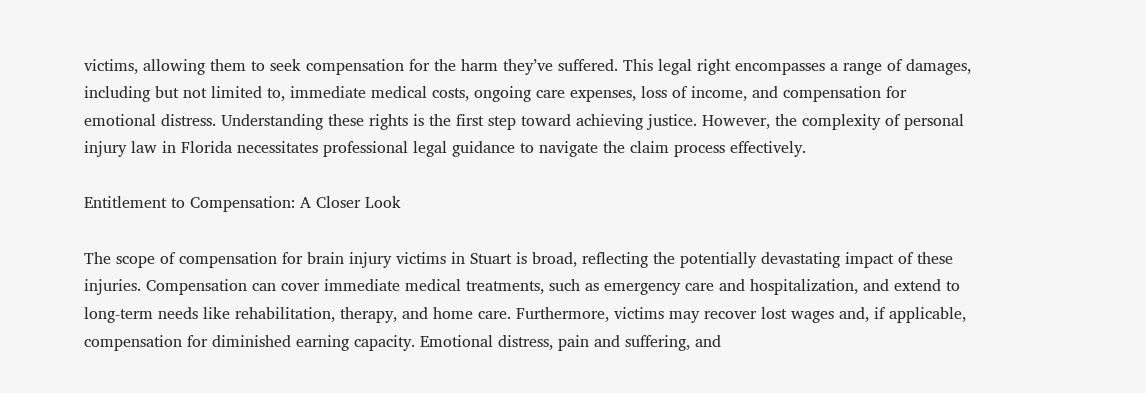victims, allowing them to seek compensation for the harm they’ve suffered. This legal right encompasses a range of damages, including but not limited to, immediate medical costs, ongoing care expenses, loss of income, and compensation for emotional distress. Understanding these rights is the first step toward achieving justice. However, the complexity of personal injury law in Florida necessitates professional legal guidance to navigate the claim process effectively.

Entitlement to Compensation: A Closer Look

The scope of compensation for brain injury victims in Stuart is broad, reflecting the potentially devastating impact of these injuries. Compensation can cover immediate medical treatments, such as emergency care and hospitalization, and extend to long-term needs like rehabilitation, therapy, and home care. Furthermore, victims may recover lost wages and, if applicable, compensation for diminished earning capacity. Emotional distress, pain and suffering, and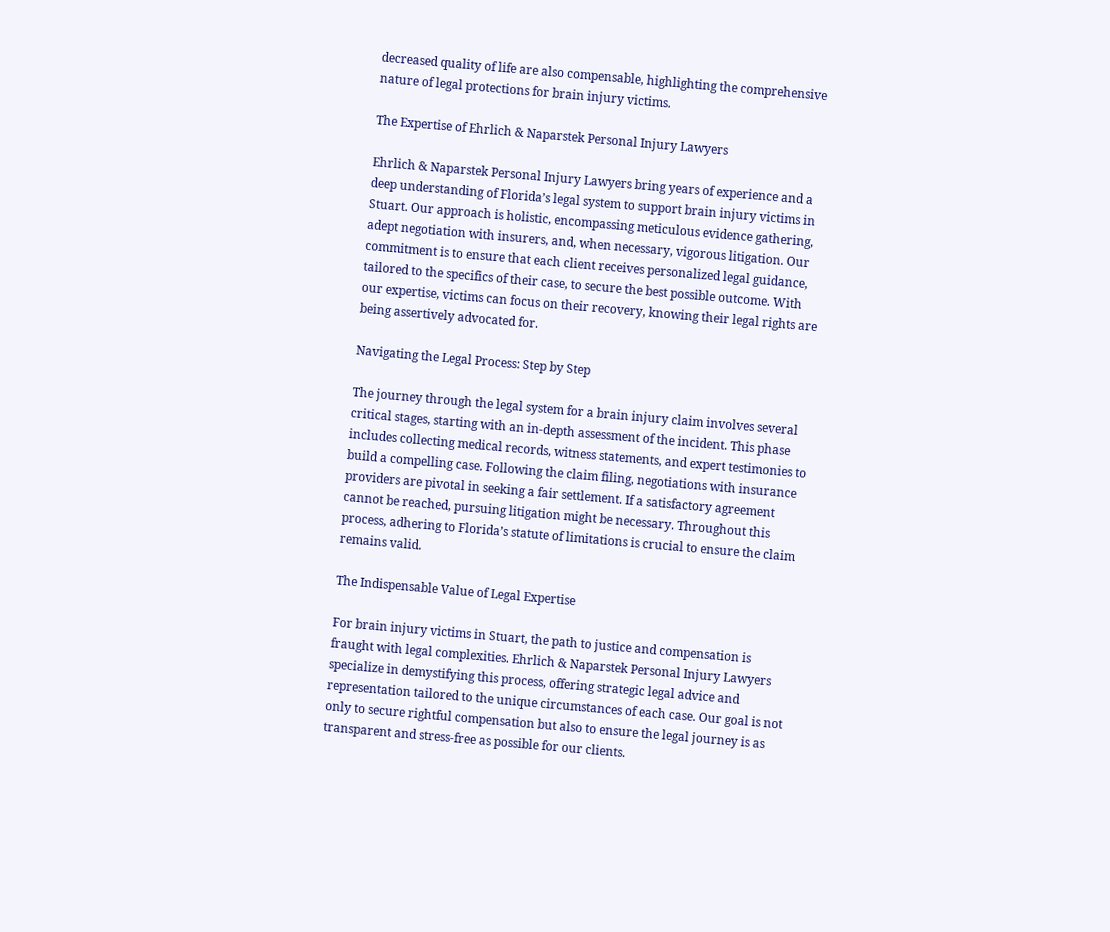decreased quality of life are also compensable, highlighting the comprehensive nature of legal protections for brain injury victims.

The Expertise of Ehrlich & Naparstek Personal Injury Lawyers

Ehrlich & Naparstek Personal Injury Lawyers bring years of experience and a deep understanding of Florida’s legal system to support brain injury victims in Stuart. Our approach is holistic, encompassing meticulous evidence gathering, adept negotiation with insurers, and, when necessary, vigorous litigation. Our commitment is to ensure that each client receives personalized legal guidance, tailored to the specifics of their case, to secure the best possible outcome. With our expertise, victims can focus on their recovery, knowing their legal rights are being assertively advocated for.

Navigating the Legal Process: Step by Step

The journey through the legal system for a brain injury claim involves several critical stages, starting with an in-depth assessment of the incident. This phase includes collecting medical records, witness statements, and expert testimonies to build a compelling case. Following the claim filing, negotiations with insurance providers are pivotal in seeking a fair settlement. If a satisfactory agreement cannot be reached, pursuing litigation might be necessary. Throughout this process, adhering to Florida’s statute of limitations is crucial to ensure the claim remains valid.

The Indispensable Value of Legal Expertise

For brain injury victims in Stuart, the path to justice and compensation is fraught with legal complexities. Ehrlich & Naparstek Personal Injury Lawyers specialize in demystifying this process, offering strategic legal advice and representation tailored to the unique circumstances of each case. Our goal is not only to secure rightful compensation but also to ensure the legal journey is as transparent and stress-free as possible for our clients.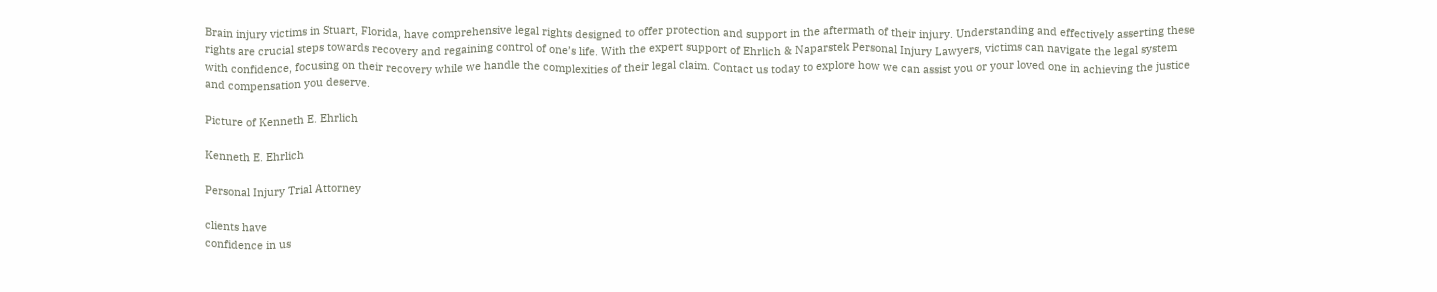Brain injury victims in Stuart, Florida, have comprehensive legal rights designed to offer protection and support in the aftermath of their injury. Understanding and effectively asserting these rights are crucial steps towards recovery and regaining control of one’s life. With the expert support of Ehrlich & Naparstek Personal Injury Lawyers, victims can navigate the legal system with confidence, focusing on their recovery while we handle the complexities of their legal claim. Contact us today to explore how we can assist you or your loved one in achieving the justice and compensation you deserve.

Picture of Kenneth E. Ehrlich

Kenneth E. Ehrlich

Personal Injury Trial Attorney

clients have
confidence in us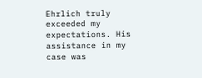Ehrlich truly exceeded my expectations. His assistance in my case was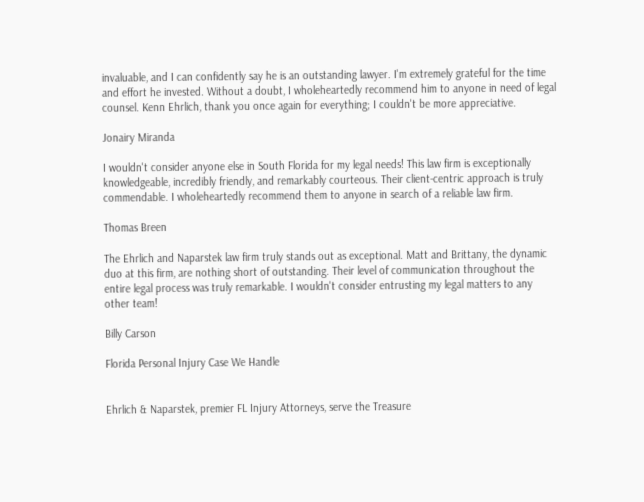invaluable, and I can confidently say he is an outstanding lawyer. I'm extremely grateful for the time and effort he invested. Without a doubt, I wholeheartedly recommend him to anyone in need of legal counsel. Kenn Ehrlich, thank you once again for everything; I couldn't be more appreciative.

Jonairy Miranda

I wouldn't consider anyone else in South Florida for my legal needs! This law firm is exceptionally knowledgeable, incredibly friendly, and remarkably courteous. Their client-centric approach is truly commendable. I wholeheartedly recommend them to anyone in search of a reliable law firm.

Thomas Breen

The Ehrlich and Naparstek law firm truly stands out as exceptional. Matt and Brittany, the dynamic duo at this firm, are nothing short of outstanding. Their level of communication throughout the entire legal process was truly remarkable. I wouldn't consider entrusting my legal matters to any other team!

Billy Carson

Florida Personal Injury Case We Handle


Ehrlich & Naparstek, premier FL Injury Attorneys, serve the Treasure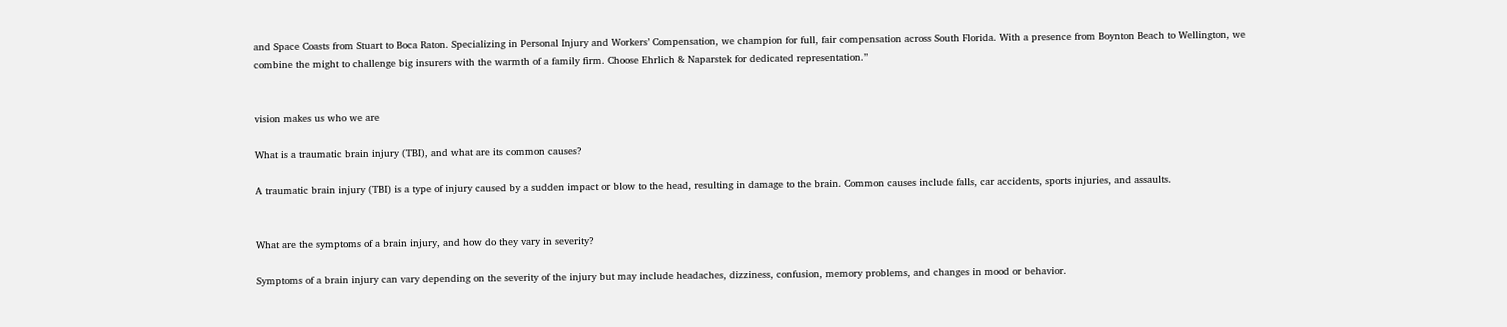and Space Coasts from Stuart to Boca Raton. Specializing in Personal Injury and Workers’ Compensation, we champion for full, fair compensation across South Florida. With a presence from Boynton Beach to Wellington, we combine the might to challenge big insurers with the warmth of a family firm. Choose Ehrlich & Naparstek for dedicated representation.”


vision makes us who we are

What is a traumatic brain injury (TBI), and what are its common causes?

A traumatic brain injury (TBI) is a type of injury caused by a sudden impact or blow to the head, resulting in damage to the brain. Common causes include falls, car accidents, sports injuries, and assaults.


What are the symptoms of a brain injury, and how do they vary in severity?

Symptoms of a brain injury can vary depending on the severity of the injury but may include headaches, dizziness, confusion, memory problems, and changes in mood or behavior.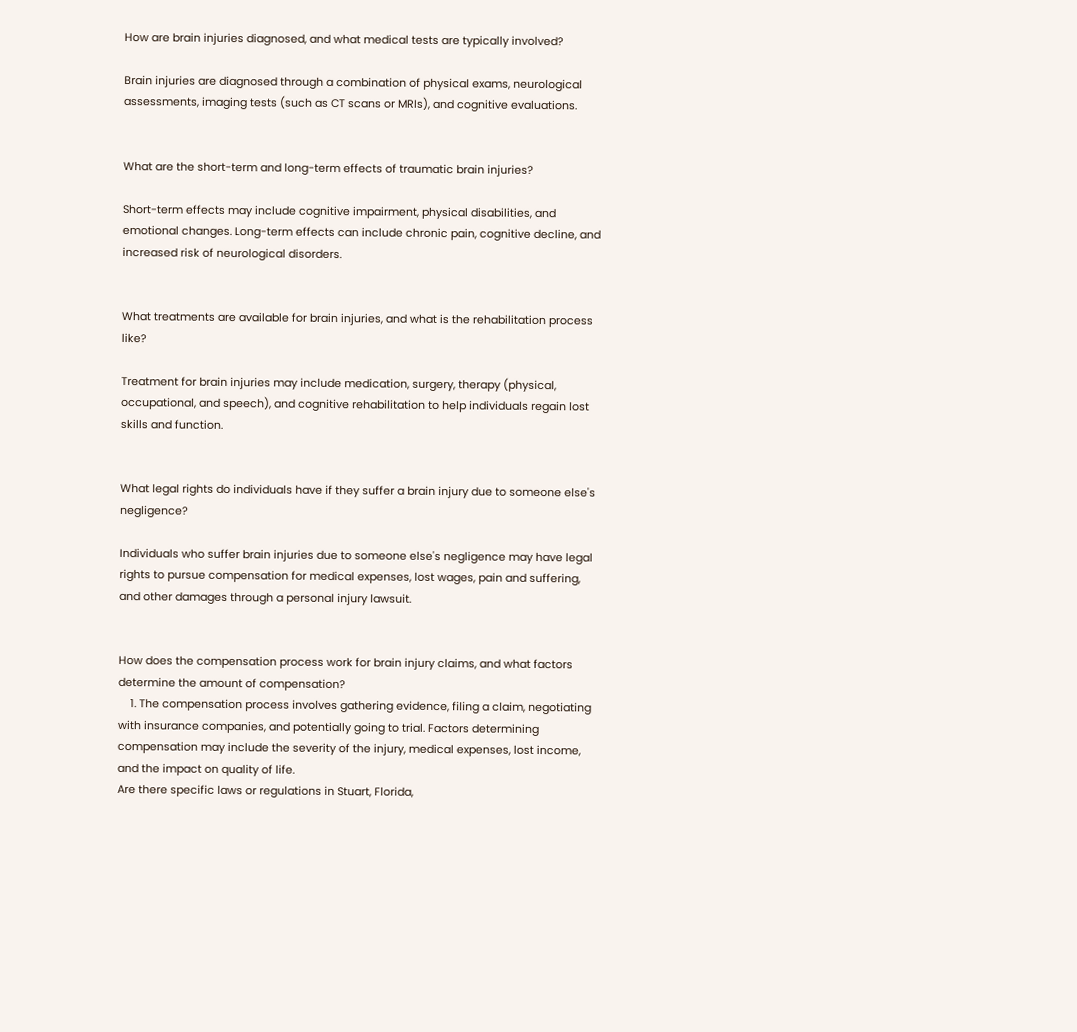How are brain injuries diagnosed, and what medical tests are typically involved?

Brain injuries are diagnosed through a combination of physical exams, neurological assessments, imaging tests (such as CT scans or MRIs), and cognitive evaluations.


What are the short-term and long-term effects of traumatic brain injuries?

Short-term effects may include cognitive impairment, physical disabilities, and emotional changes. Long-term effects can include chronic pain, cognitive decline, and increased risk of neurological disorders.


What treatments are available for brain injuries, and what is the rehabilitation process like?

Treatment for brain injuries may include medication, surgery, therapy (physical, occupational, and speech), and cognitive rehabilitation to help individuals regain lost skills and function.


What legal rights do individuals have if they suffer a brain injury due to someone else's negligence?

Individuals who suffer brain injuries due to someone else's negligence may have legal rights to pursue compensation for medical expenses, lost wages, pain and suffering, and other damages through a personal injury lawsuit.


How does the compensation process work for brain injury claims, and what factors determine the amount of compensation?
    1. The compensation process involves gathering evidence, filing a claim, negotiating with insurance companies, and potentially going to trial. Factors determining compensation may include the severity of the injury, medical expenses, lost income, and the impact on quality of life.
Are there specific laws or regulations in Stuart, Florida,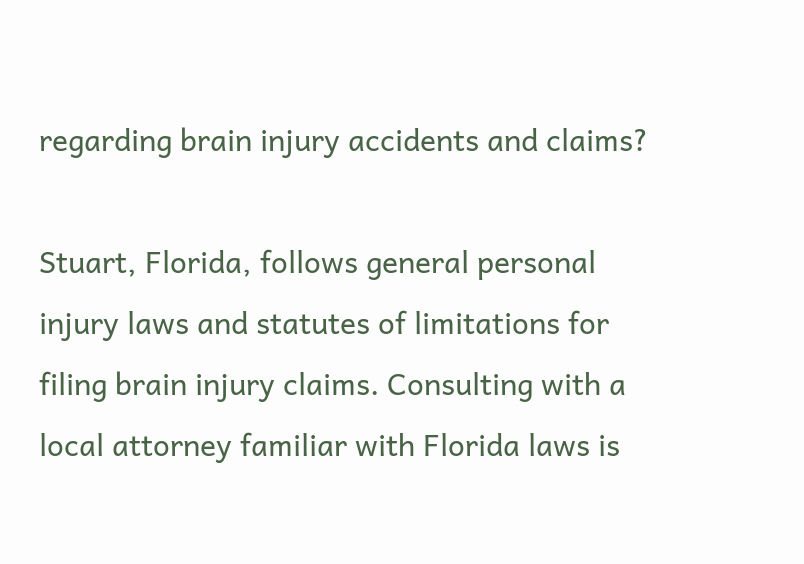regarding brain injury accidents and claims?

Stuart, Florida, follows general personal injury laws and statutes of limitations for filing brain injury claims. Consulting with a local attorney familiar with Florida laws is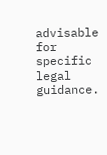advisable for specific legal guidance.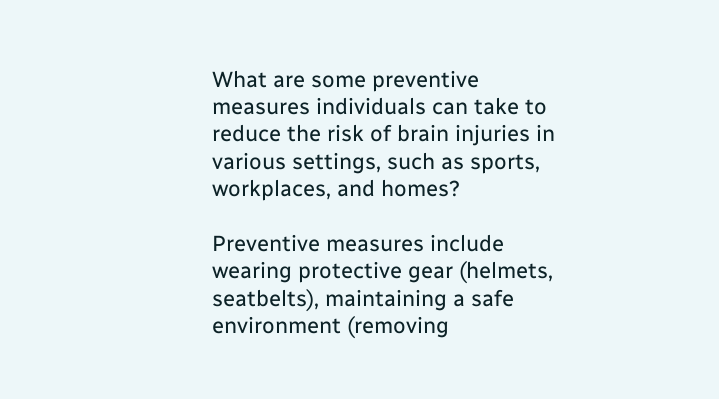What are some preventive measures individuals can take to reduce the risk of brain injuries in various settings, such as sports, workplaces, and homes?

Preventive measures include wearing protective gear (helmets, seatbelts), maintaining a safe environment (removing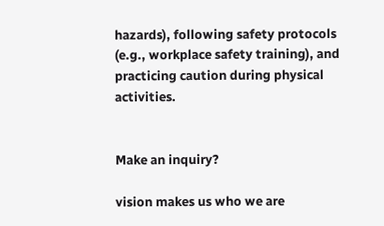hazards), following safety protocols (e.g., workplace safety training), and practicing caution during physical activities.


Make an inquiry?

vision makes us who we are